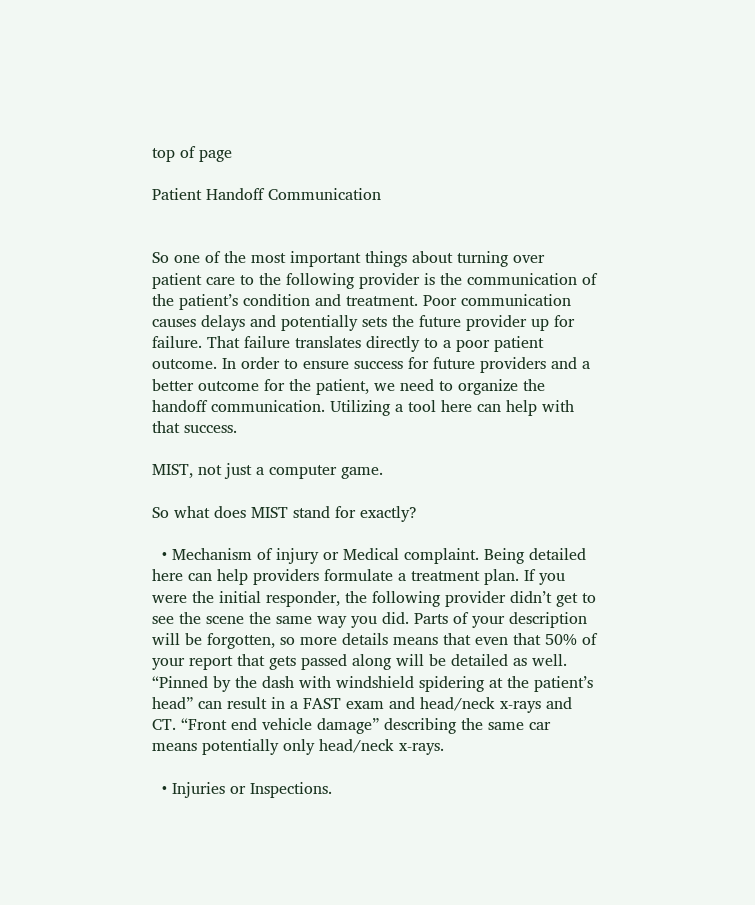top of page

Patient Handoff Communication


So one of the most important things about turning over patient care to the following provider is the communication of the patient’s condition and treatment. Poor communication causes delays and potentially sets the future provider up for failure. That failure translates directly to a poor patient outcome. In order to ensure success for future providers and a better outcome for the patient, we need to organize the handoff communication. Utilizing a tool here can help with that success.

MIST, not just a computer game.

So what does MIST stand for exactly?

  • Mechanism of injury or Medical complaint. Being detailed here can help providers formulate a treatment plan. If you were the initial responder, the following provider didn’t get to see the scene the same way you did. Parts of your description will be forgotten, so more details means that even that 50% of your report that gets passed along will be detailed as well. “Pinned by the dash with windshield spidering at the patient’s head” can result in a FAST exam and head/neck x-rays and CT. “Front end vehicle damage” describing the same car means potentially only head/neck x-rays.

  • Injuries or Inspections.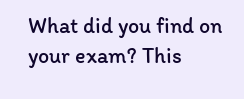What did you find on your exam? This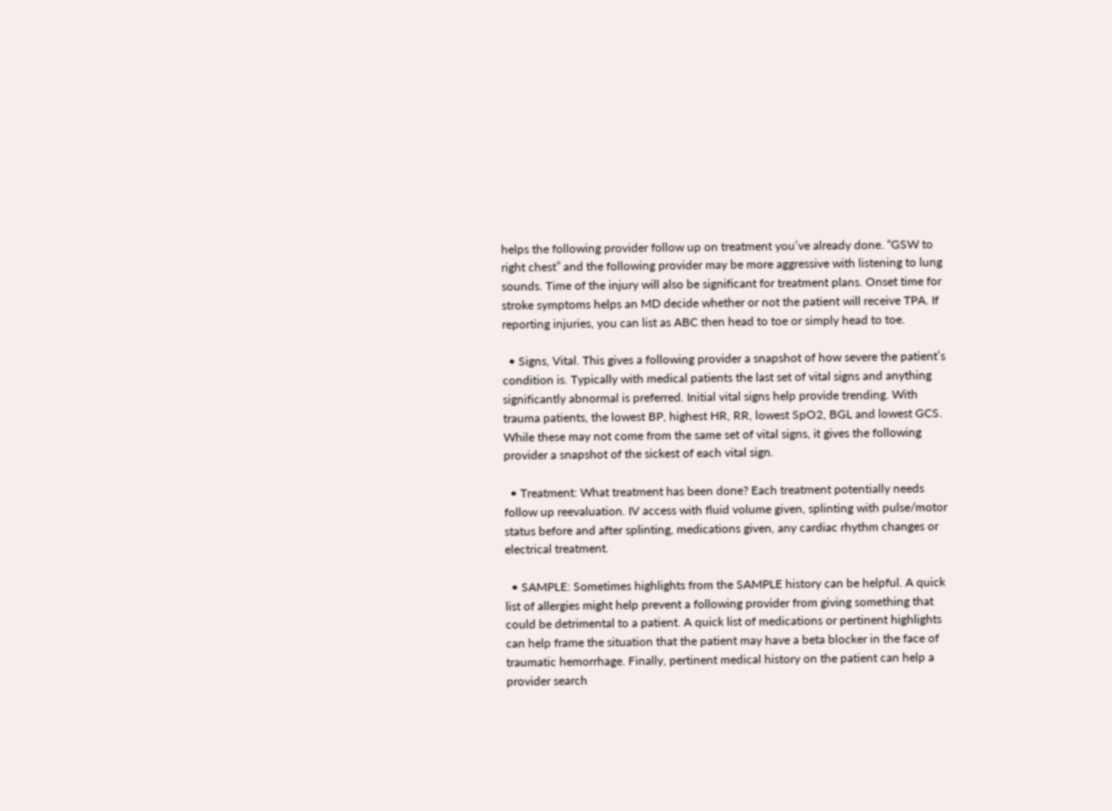helps the following provider follow up on treatment you’ve already done. “GSW to right chest” and the following provider may be more aggressive with listening to lung sounds. Time of the injury will also be significant for treatment plans. Onset time for stroke symptoms helps an MD decide whether or not the patient will receive TPA. If reporting injuries, you can list as ABC then head to toe or simply head to toe.

  • Signs, Vital. This gives a following provider a snapshot of how severe the patient’s condition is. Typically with medical patients the last set of vital signs and anything significantly abnormal is preferred. Initial vital signs help provide trending. With trauma patients, the lowest BP, highest HR, RR, lowest SpO2, BGL and lowest GCS. While these may not come from the same set of vital signs, it gives the following provider a snapshot of the sickest of each vital sign.

  • Treatment: What treatment has been done? Each treatment potentially needs follow up reevaluation. IV access with fluid volume given, splinting with pulse/motor status before and after splinting, medications given, any cardiac rhythm changes or electrical treatment.

  • SAMPLE: Sometimes highlights from the SAMPLE history can be helpful. A quick list of allergies might help prevent a following provider from giving something that could be detrimental to a patient. A quick list of medications or pertinent highlights can help frame the situation that the patient may have a beta blocker in the face of traumatic hemorrhage. Finally, pertinent medical history on the patient can help a provider search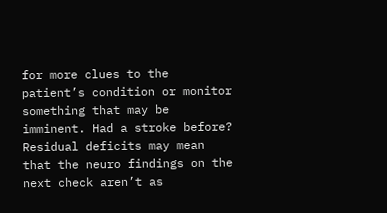for more clues to the patient’s condition or monitor something that may be imminent. Had a stroke before? Residual deficits may mean that the neuro findings on the next check aren’t as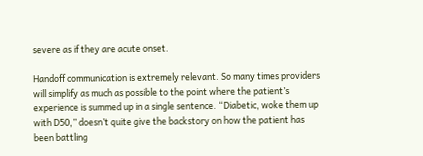severe as if they are acute onset.

Handoff communication is extremely relevant. So many times providers will simplify as much as possible to the point where the patient’s experience is summed up in a single sentence. “Diabetic, woke them up with D50,” doesn’t quite give the backstory on how the patient has been battling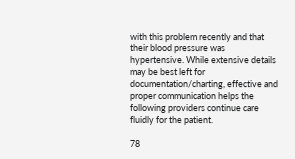with this problem recently and that their blood pressure was hypertensive. While extensive details may be best left for documentation/charting, effective and proper communication helps the following providers continue care fluidly for the patient.

78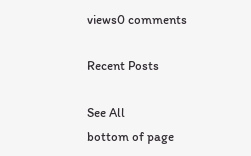views0 comments

Recent Posts

See All
bottom of page